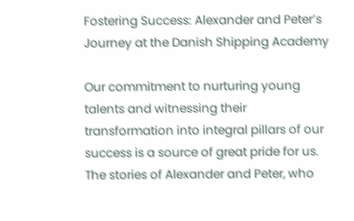Fostering Success: Alexander and Peter’s Journey at the Danish Shipping Academy

Our commitment to nurturing young talents and witnessing their transformation into integral pillars of our success is a source of great pride for us. The stories of Alexander and Peter, who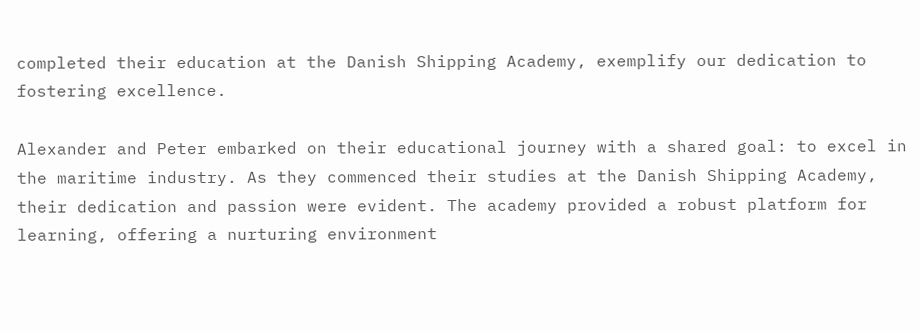completed their education at the Danish Shipping Academy, exemplify our dedication to fostering excellence.

Alexander and Peter embarked on their educational journey with a shared goal: to excel in the maritime industry. As they commenced their studies at the Danish Shipping Academy, their dedication and passion were evident. The academy provided a robust platform for learning, offering a nurturing environment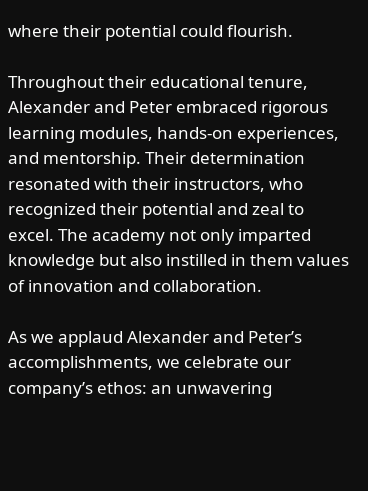where their potential could flourish.

Throughout their educational tenure, Alexander and Peter embraced rigorous learning modules, hands-on experiences, and mentorship. Their determination resonated with their instructors, who recognized their potential and zeal to excel. The academy not only imparted knowledge but also instilled in them values of innovation and collaboration.

As we applaud Alexander and Peter’s accomplishments, we celebrate our company’s ethos: an unwavering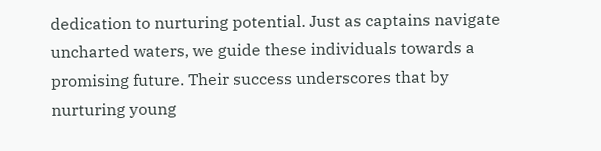dedication to nurturing potential. Just as captains navigate uncharted waters, we guide these individuals towards a promising future. Their success underscores that by nurturing young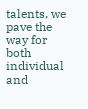talents, we pave the way for both individual and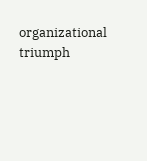organizational triumph